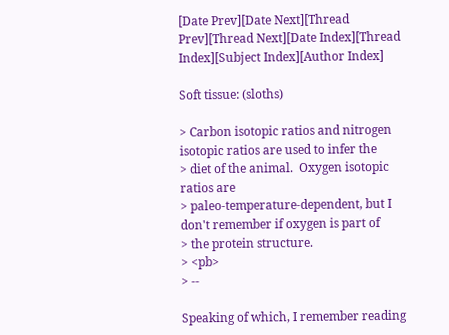[Date Prev][Date Next][Thread Prev][Thread Next][Date Index][Thread Index][Subject Index][Author Index]

Soft tissue: (sloths)

> Carbon isotopic ratios and nitrogen isotopic ratios are used to infer the
> diet of the animal.  Oxygen isotopic ratios are
> paleo-temperature-dependent, but I don't remember if oxygen is part of
> the protein structure.
> <pb>
> --

Speaking of which, I remember reading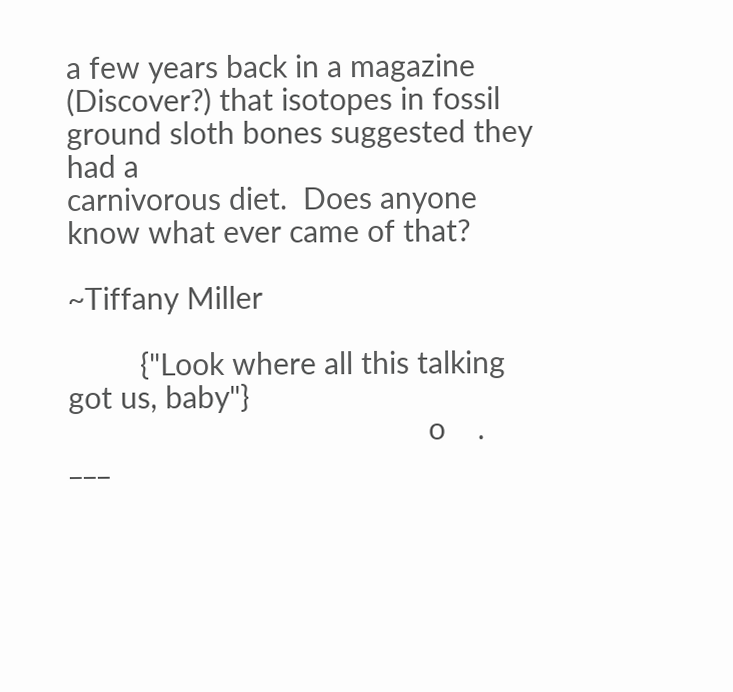a few years back in a magazine
(Discover?) that isotopes in fossil ground sloth bones suggested they had a
carnivorous diet.  Does anyone know what ever came of that?

~Tiffany Miller

         {"Look where all this talking got us, baby"}
                                             o    .     ___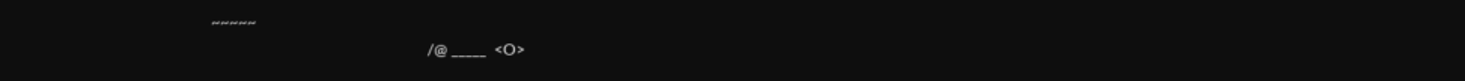~~~~~
                                                      /@ _____  <O>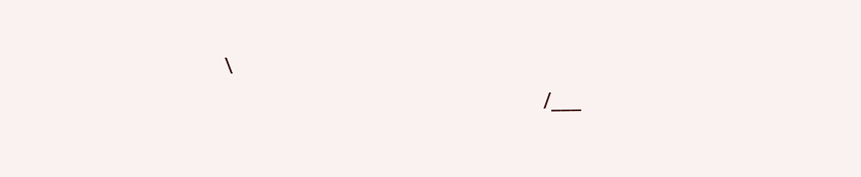\
                                                     /___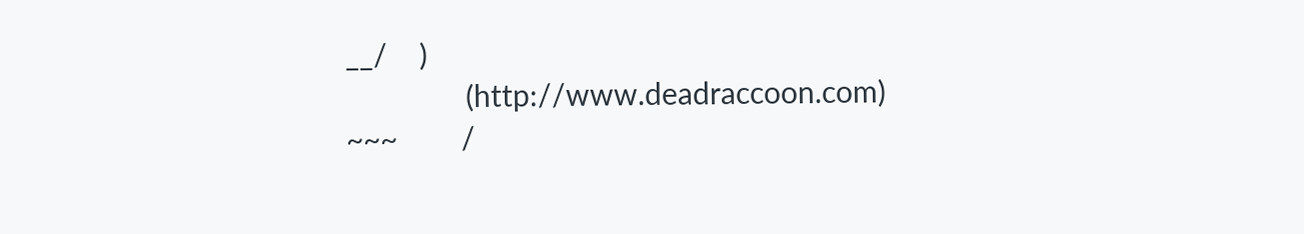__/    )
               (http://www.deadraccoon.com)                 ~~~        /